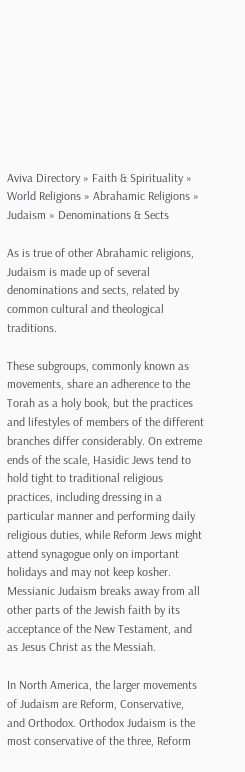Aviva Directory » Faith & Spirituality » World Religions » Abrahamic Religions » Judaism » Denominations & Sects

As is true of other Abrahamic religions, Judaism is made up of several denominations and sects, related by common cultural and theological traditions.

These subgroups, commonly known as movements, share an adherence to the Torah as a holy book, but the practices and lifestyles of members of the different branches differ considerably. On extreme ends of the scale, Hasidic Jews tend to hold tight to traditional religious practices, including dressing in a particular manner and performing daily religious duties, while Reform Jews might attend synagogue only on important holidays and may not keep kosher. Messianic Judaism breaks away from all other parts of the Jewish faith by its acceptance of the New Testament, and as Jesus Christ as the Messiah.

In North America, the larger movements of Judaism are Reform, Conservative, and Orthodox. Orthodox Judaism is the most conservative of the three, Reform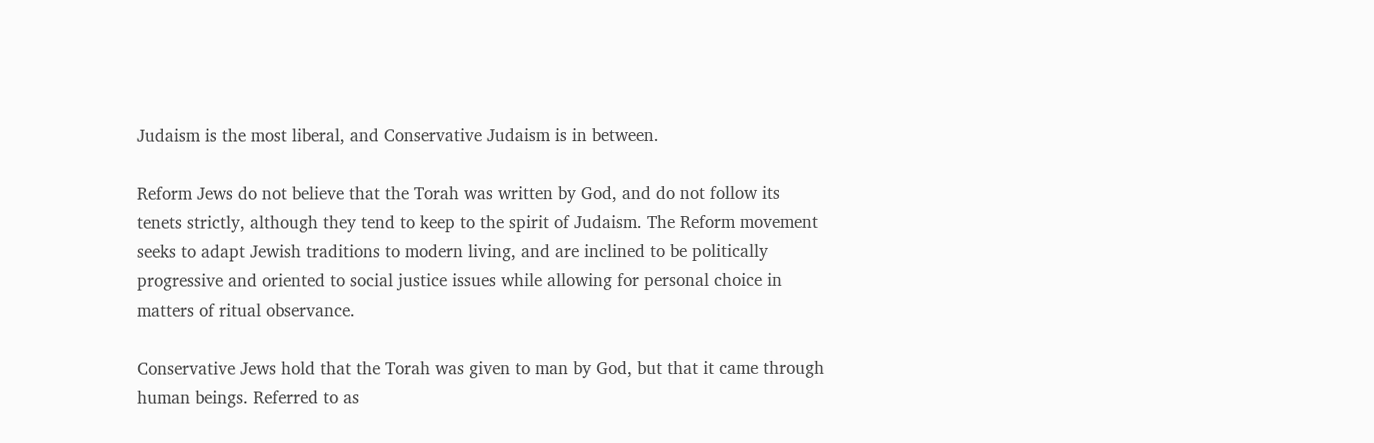Judaism is the most liberal, and Conservative Judaism is in between.

Reform Jews do not believe that the Torah was written by God, and do not follow its tenets strictly, although they tend to keep to the spirit of Judaism. The Reform movement seeks to adapt Jewish traditions to modern living, and are inclined to be politically progressive and oriented to social justice issues while allowing for personal choice in matters of ritual observance.

Conservative Jews hold that the Torah was given to man by God, but that it came through human beings. Referred to as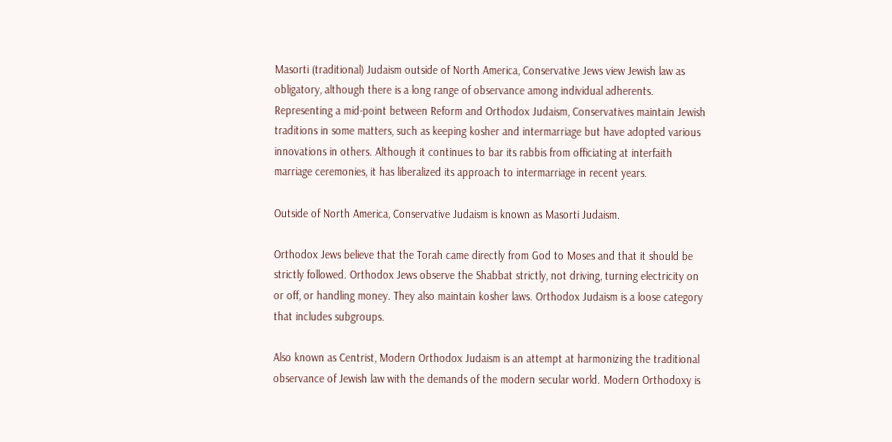Masorti (traditional) Judaism outside of North America, Conservative Jews view Jewish law as obligatory, although there is a long range of observance among individual adherents. Representing a mid-point between Reform and Orthodox Judaism, Conservatives maintain Jewish traditions in some matters, such as keeping kosher and intermarriage but have adopted various innovations in others. Although it continues to bar its rabbis from officiating at interfaith marriage ceremonies, it has liberalized its approach to intermarriage in recent years.

Outside of North America, Conservative Judaism is known as Masorti Judaism.

Orthodox Jews believe that the Torah came directly from God to Moses and that it should be strictly followed. Orthodox Jews observe the Shabbat strictly, not driving, turning electricity on or off, or handling money. They also maintain kosher laws. Orthodox Judaism is a loose category that includes subgroups.

Also known as Centrist, Modern Orthodox Judaism is an attempt at harmonizing the traditional observance of Jewish law with the demands of the modern secular world. Modern Orthodoxy is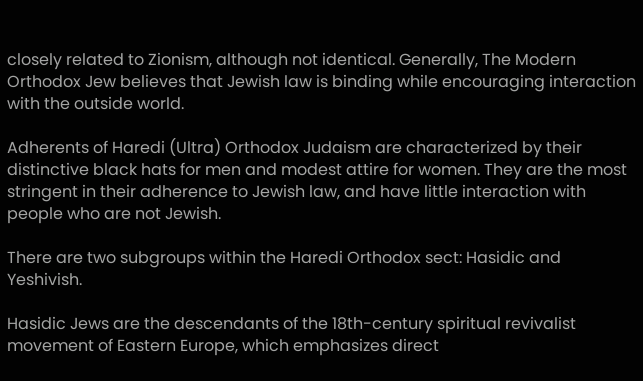closely related to Zionism, although not identical. Generally, The Modern Orthodox Jew believes that Jewish law is binding while encouraging interaction with the outside world.

Adherents of Haredi (Ultra) Orthodox Judaism are characterized by their distinctive black hats for men and modest attire for women. They are the most stringent in their adherence to Jewish law, and have little interaction with people who are not Jewish.

There are two subgroups within the Haredi Orthodox sect: Hasidic and Yeshivish.

Hasidic Jews are the descendants of the 18th-century spiritual revivalist movement of Eastern Europe, which emphasizes direct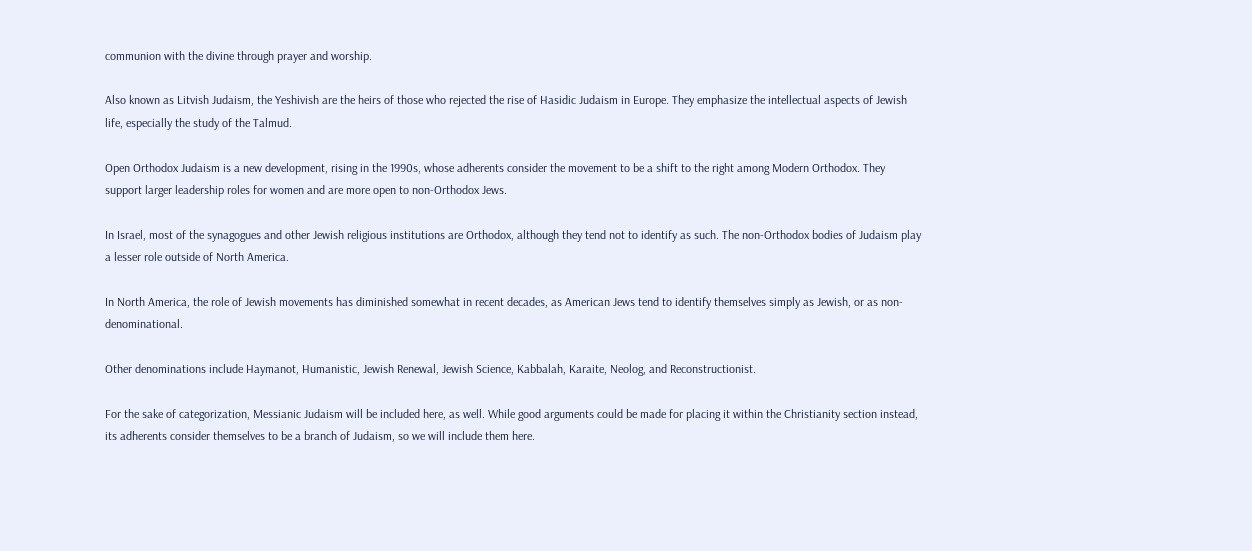communion with the divine through prayer and worship.

Also known as Litvish Judaism, the Yeshivish are the heirs of those who rejected the rise of Hasidic Judaism in Europe. They emphasize the intellectual aspects of Jewish life, especially the study of the Talmud.

Open Orthodox Judaism is a new development, rising in the 1990s, whose adherents consider the movement to be a shift to the right among Modern Orthodox. They support larger leadership roles for women and are more open to non-Orthodox Jews.

In Israel, most of the synagogues and other Jewish religious institutions are Orthodox, although they tend not to identify as such. The non-Orthodox bodies of Judaism play a lesser role outside of North America.

In North America, the role of Jewish movements has diminished somewhat in recent decades, as American Jews tend to identify themselves simply as Jewish, or as non-denominational.

Other denominations include Haymanot, Humanistic, Jewish Renewal, Jewish Science, Kabbalah, Karaite, Neolog, and Reconstructionist.

For the sake of categorization, Messianic Judaism will be included here, as well. While good arguments could be made for placing it within the Christianity section instead, its adherents consider themselves to be a branch of Judaism, so we will include them here.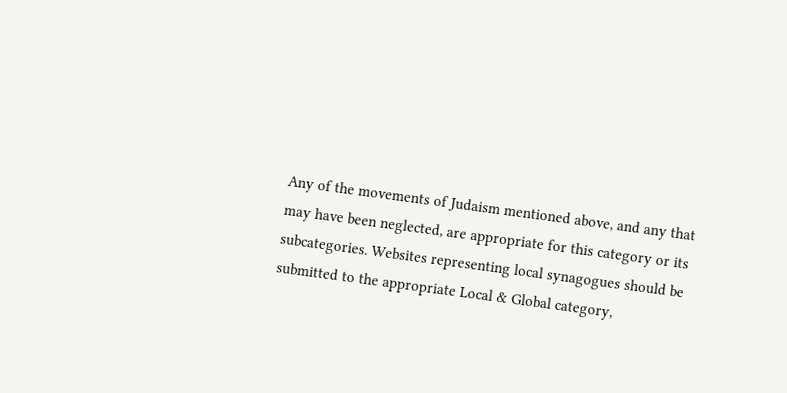Any of the movements of Judaism mentioned above, and any that may have been neglected, are appropriate for this category or its subcategories. Websites representing local synagogues should be submitted to the appropriate Local & Global category,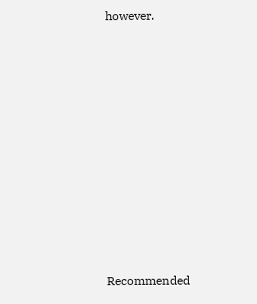however.












Recommended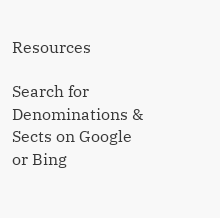Resources

Search for Denominations & Sects on Google or Bing